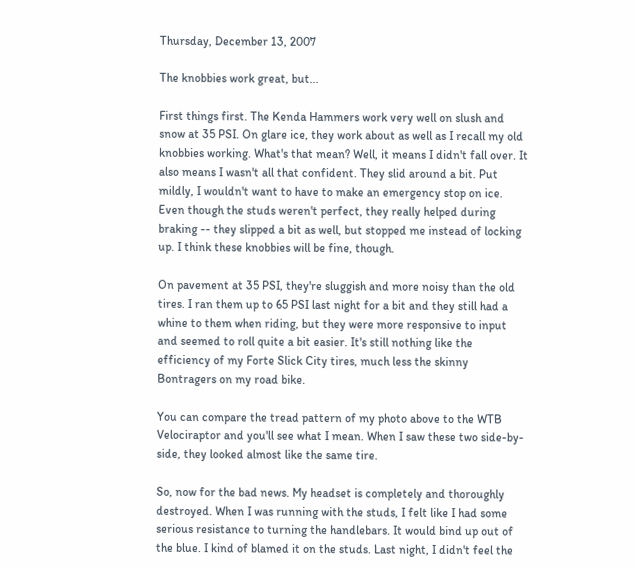Thursday, December 13, 2007

The knobbies work great, but...

First things first. The Kenda Hammers work very well on slush and snow at 35 PSI. On glare ice, they work about as well as I recall my old knobbies working. What's that mean? Well, it means I didn't fall over. It also means I wasn't all that confident. They slid around a bit. Put mildly, I wouldn't want to have to make an emergency stop on ice. Even though the studs weren't perfect, they really helped during braking -- they slipped a bit as well, but stopped me instead of locking up. I think these knobbies will be fine, though.

On pavement at 35 PSI, they're sluggish and more noisy than the old tires. I ran them up to 65 PSI last night for a bit and they still had a whine to them when riding, but they were more responsive to input and seemed to roll quite a bit easier. It's still nothing like the efficiency of my Forte Slick City tires, much less the skinny Bontragers on my road bike.

You can compare the tread pattern of my photo above to the WTB Velociraptor and you'll see what I mean. When I saw these two side-by-side, they looked almost like the same tire.

So, now for the bad news. My headset is completely and thoroughly destroyed. When I was running with the studs, I felt like I had some serious resistance to turning the handlebars. It would bind up out of the blue. I kind of blamed it on the studs. Last night, I didn't feel the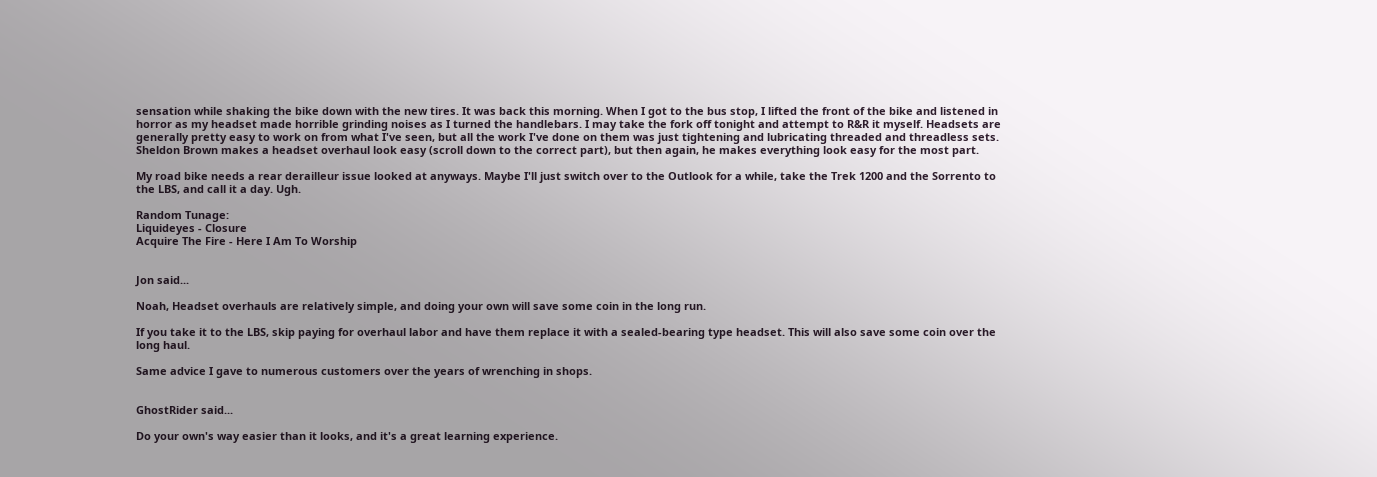sensation while shaking the bike down with the new tires. It was back this morning. When I got to the bus stop, I lifted the front of the bike and listened in horror as my headset made horrible grinding noises as I turned the handlebars. I may take the fork off tonight and attempt to R&R it myself. Headsets are generally pretty easy to work on from what I've seen, but all the work I've done on them was just tightening and lubricating threaded and threadless sets. Sheldon Brown makes a headset overhaul look easy (scroll down to the correct part), but then again, he makes everything look easy for the most part.

My road bike needs a rear derailleur issue looked at anyways. Maybe I'll just switch over to the Outlook for a while, take the Trek 1200 and the Sorrento to the LBS, and call it a day. Ugh.

Random Tunage:
Liquideyes - Closure
Acquire The Fire - Here I Am To Worship


Jon said...

Noah, Headset overhauls are relatively simple, and doing your own will save some coin in the long run.

If you take it to the LBS, skip paying for overhaul labor and have them replace it with a sealed-bearing type headset. This will also save some coin over the long haul.

Same advice I gave to numerous customers over the years of wrenching in shops.


GhostRider said...

Do your own's way easier than it looks, and it's a great learning experience.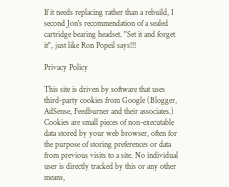If it needs replacing rather than a rebuild, I second Jon's recommendation of a sealed cartridge bearing headset. "Set it and forget it", just like Ron Popeil says!!!

Privacy Policy

This site is driven by software that uses third-party cookies from Google (Blogger, AdSense, Feedburner and their associates.) Cookies are small pieces of non-executable data stored by your web browser, often for the purpose of storing preferences or data from previous visits to a site. No individual user is directly tracked by this or any other means,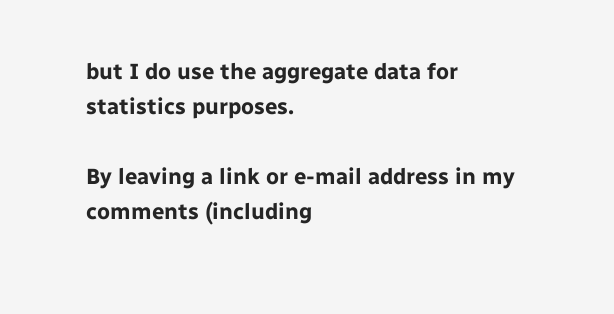but I do use the aggregate data for statistics purposes.

By leaving a link or e-mail address in my comments (including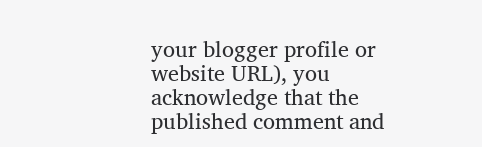your blogger profile or website URL), you acknowledge that the published comment and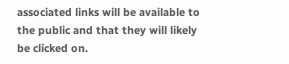associated links will be available to the public and that they will likely be clicked on.